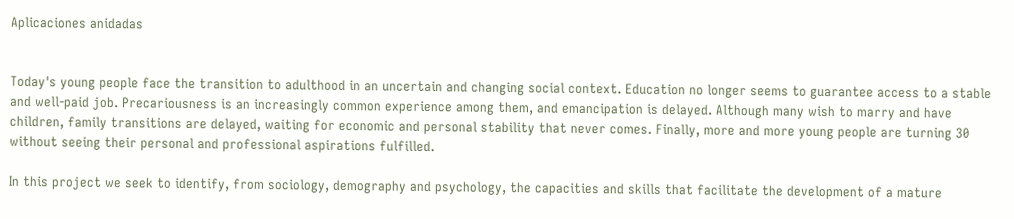Aplicaciones anidadas


Today's young people face the transition to adulthood in an uncertain and changing social context. Education no longer seems to guarantee access to a stable and well-paid job. Precariousness is an increasingly common experience among them, and emancipation is delayed. Although many wish to marry and have children, family transitions are delayed, waiting for economic and personal stability that never comes. Finally, more and more young people are turning 30 without seeing their personal and professional aspirations fulfilled.

In this project we seek to identify, from sociology, demography and psychology, the capacities and skills that facilitate the development of a mature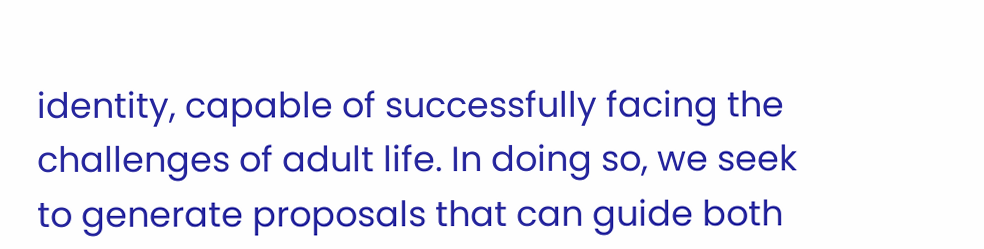identity, capable of successfully facing the challenges of adult life. In doing so, we seek to generate proposals that can guide both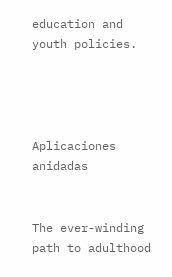education and youth policies.




Aplicaciones anidadas


The ever-winding path to adulthood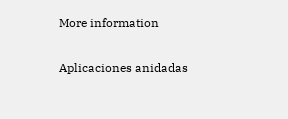More information

Aplicaciones anidadas